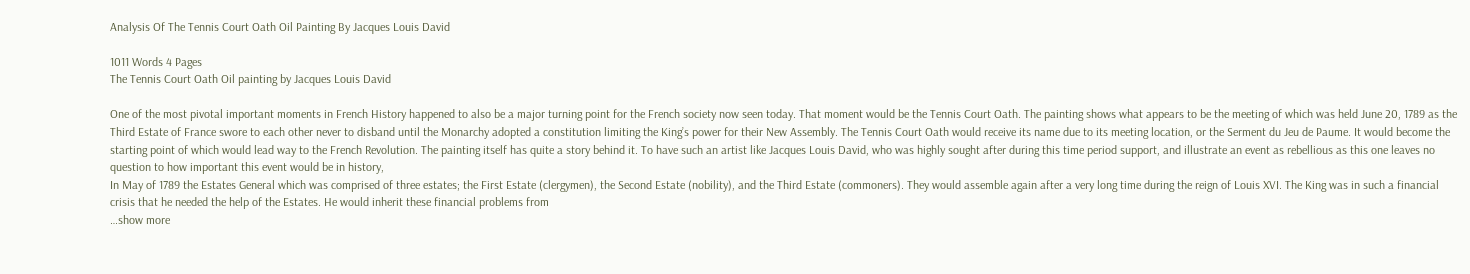Analysis Of The Tennis Court Oath Oil Painting By Jacques Louis David

1011 Words 4 Pages
The Tennis Court Oath Oil painting by Jacques Louis David

One of the most pivotal important moments in French History happened to also be a major turning point for the French society now seen today. That moment would be the Tennis Court Oath. The painting shows what appears to be the meeting of which was held June 20, 1789 as the Third Estate of France swore to each other never to disband until the Monarchy adopted a constitution limiting the King’s power for their New Assembly. The Tennis Court Oath would receive its name due to its meeting location, or the Serment du Jeu de Paume. It would become the starting point of which would lead way to the French Revolution. The painting itself has quite a story behind it. To have such an artist like Jacques Louis David, who was highly sought after during this time period support, and illustrate an event as rebellious as this one leaves no question to how important this event would be in history,
In May of 1789 the Estates General which was comprised of three estates; the First Estate (clergymen), the Second Estate (nobility), and the Third Estate (commoners). They would assemble again after a very long time during the reign of Louis XVI. The King was in such a financial crisis that he needed the help of the Estates. He would inherit these financial problems from
…show more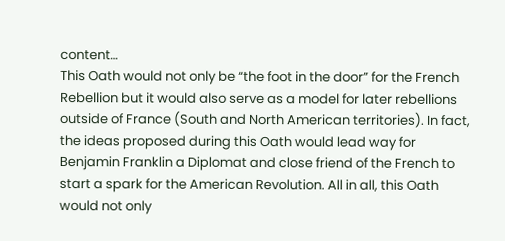content…
This Oath would not only be “the foot in the door” for the French Rebellion but it would also serve as a model for later rebellions outside of France (South and North American territories). In fact, the ideas proposed during this Oath would lead way for Benjamin Franklin a Diplomat and close friend of the French to start a spark for the American Revolution. All in all, this Oath would not only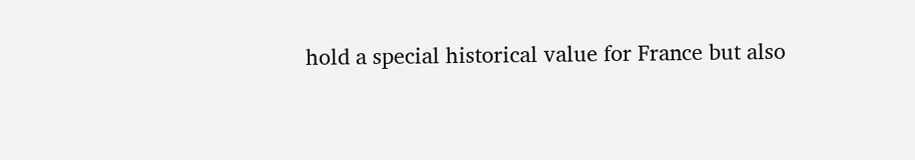hold a special historical value for France but also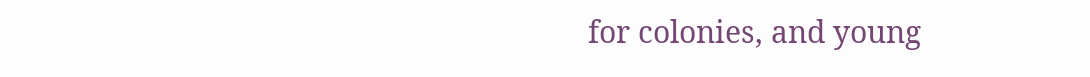for colonies, and young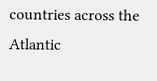countries across the Atlantic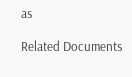as

Related Documents